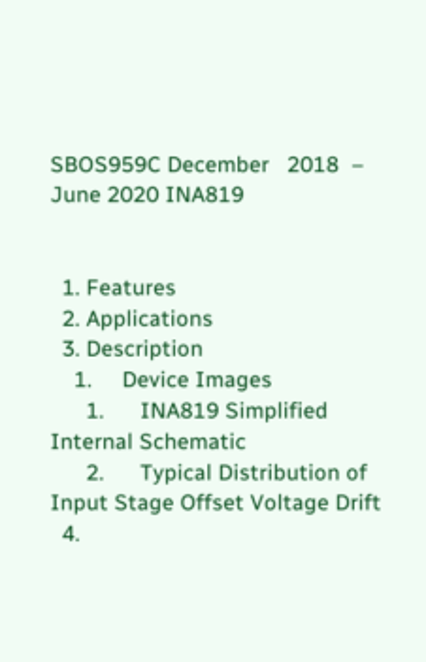SBOS959C December   2018  – June 2020 INA819


  1. Features
  2. Applications
  3. Description
    1.     Device Images
      1.      INA819 Simplified Internal Schematic
      2.      Typical Distribution of Input Stage Offset Voltage Drift
  4.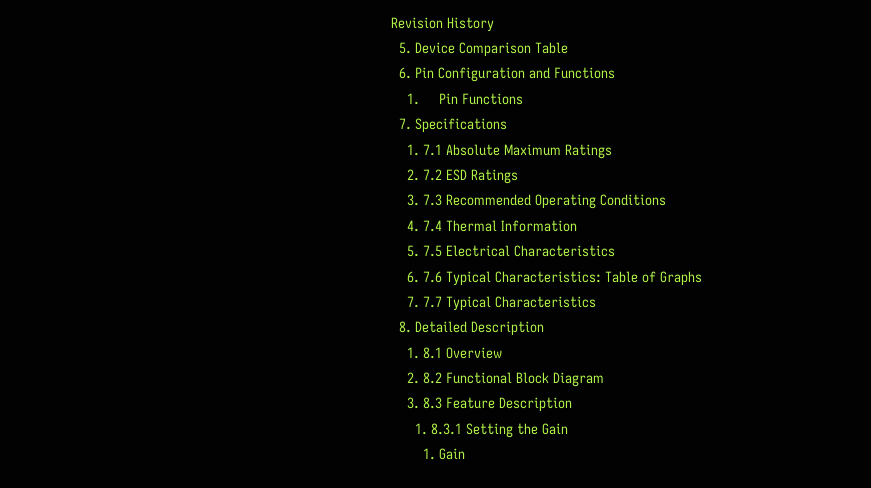Revision History
  5. Device Comparison Table
  6. Pin Configuration and Functions
    1.     Pin Functions
  7. Specifications
    1. 7.1 Absolute Maximum Ratings
    2. 7.2 ESD Ratings
    3. 7.3 Recommended Operating Conditions
    4. 7.4 Thermal Information
    5. 7.5 Electrical Characteristics
    6. 7.6 Typical Characteristics: Table of Graphs
    7. 7.7 Typical Characteristics
  8. Detailed Description
    1. 8.1 Overview
    2. 8.2 Functional Block Diagram
    3. 8.3 Feature Description
      1. 8.3.1 Setting the Gain
        1. Gain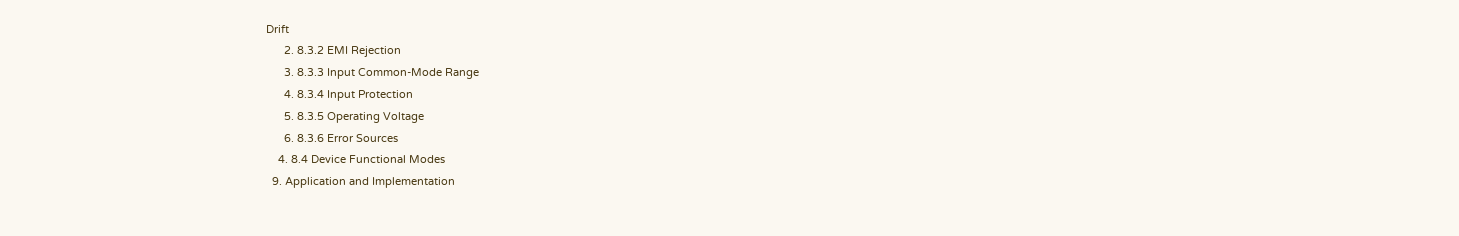Drift
      2. 8.3.2 EMI Rejection
      3. 8.3.3 Input Common-Mode Range
      4. 8.3.4 Input Protection
      5. 8.3.5 Operating Voltage
      6. 8.3.6 Error Sources
    4. 8.4 Device Functional Modes
  9. Application and Implementation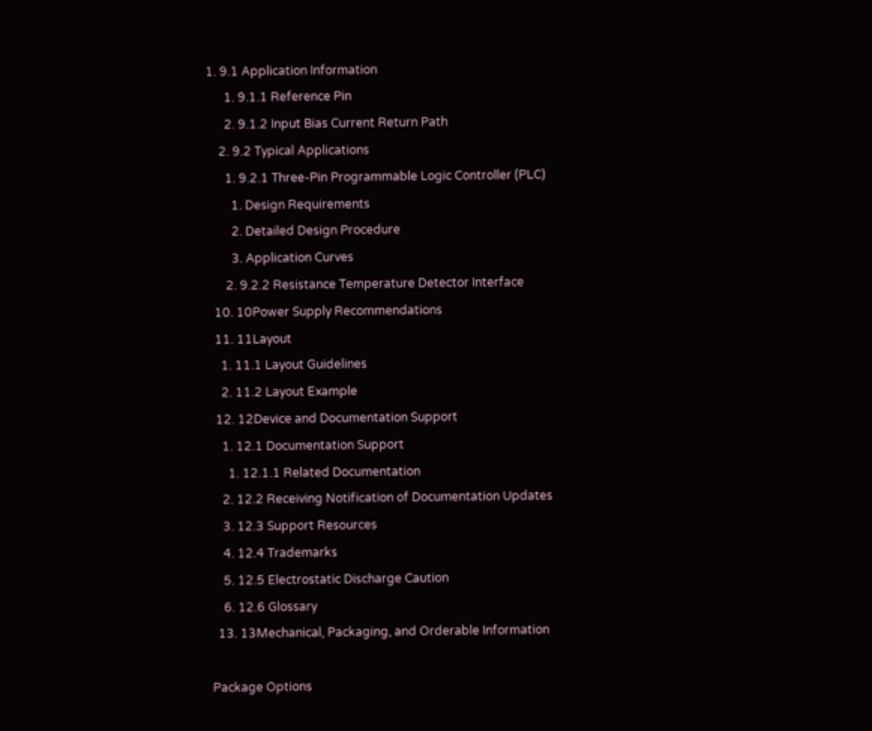1. 9.1 Application Information
      1. 9.1.1 Reference Pin
      2. 9.1.2 Input Bias Current Return Path
    2. 9.2 Typical Applications
      1. 9.2.1 Three-Pin Programmable Logic Controller (PLC)
        1. Design Requirements
        2. Detailed Design Procedure
        3. Application Curves
      2. 9.2.2 Resistance Temperature Detector Interface
  10. 10Power Supply Recommendations
  11. 11Layout
    1. 11.1 Layout Guidelines
    2. 11.2 Layout Example
  12. 12Device and Documentation Support
    1. 12.1 Documentation Support
      1. 12.1.1 Related Documentation
    2. 12.2 Receiving Notification of Documentation Updates
    3. 12.3 Support Resources
    4. 12.4 Trademarks
    5. 12.5 Electrostatic Discharge Caution
    6. 12.6 Glossary
  13. 13Mechanical, Packaging, and Orderable Information

Package Options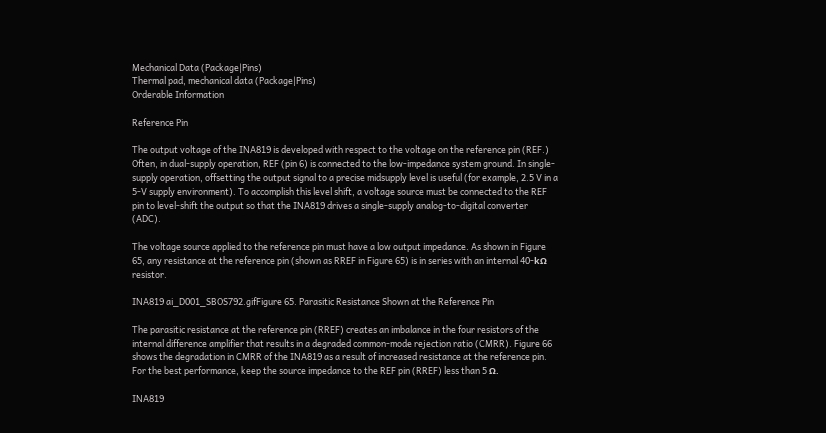Mechanical Data (Package|Pins)
Thermal pad, mechanical data (Package|Pins)
Orderable Information

Reference Pin

The output voltage of the INA819 is developed with respect to the voltage on the reference pin (REF.) Often, in dual-supply operation, REF (pin 6) is connected to the low-impedance system ground. In single-supply operation, offsetting the output signal to a precise midsupply level is useful (for example, 2.5 V in a 5-V supply environment). To accomplish this level shift, a voltage source must be connected to the REF pin to level-shift the output so that the INA819 drives a single-supply analog-to-digital converter (ADC).

The voltage source applied to the reference pin must have a low output impedance. As shown in Figure 65, any resistance at the reference pin (shown as RREF in Figure 65) is in series with an internal 40-kΩ resistor.

INA819 ai_D001_SBOS792.gifFigure 65. Parasitic Resistance Shown at the Reference Pin

The parasitic resistance at the reference pin (RREF) creates an imbalance in the four resistors of the internal difference amplifier that results in a degraded common-mode rejection ratio (CMRR). Figure 66 shows the degradation in CMRR of the INA819 as a result of increased resistance at the reference pin. For the best performance, keep the source impedance to the REF pin (RREF) less than 5 Ω.

INA819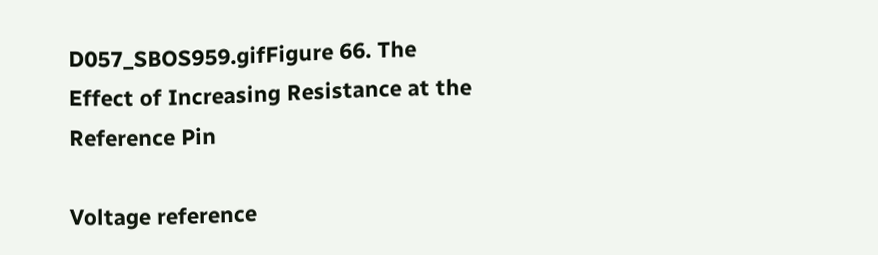D057_SBOS959.gifFigure 66. The Effect of Increasing Resistance at the Reference Pin

Voltage reference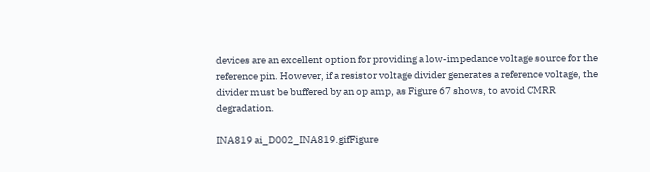devices are an excellent option for providing a low-impedance voltage source for the reference pin. However, if a resistor voltage divider generates a reference voltage, the divider must be buffered by an op amp, as Figure 67 shows, to avoid CMRR degradation.

INA819 ai_D002_INA819.gifFigure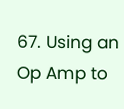67. Using an Op Amp to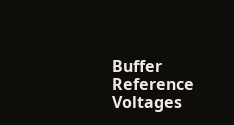Buffer Reference Voltages